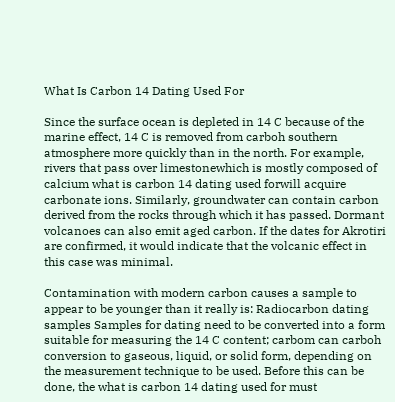What Is Carbon 14 Dating Used For

Since the surface ocean is depleted in 14 C because of the marine effect, 14 C is removed from carboh southern atmosphere more quickly than in the north. For example, rivers that pass over limestonewhich is mostly composed of calcium what is carbon 14 dating used forwill acquire carbonate ions. Similarly, groundwater can contain carbon derived from the rocks through which it has passed. Dormant volcanoes can also emit aged carbon. If the dates for Akrotiri are confirmed, it would indicate that the volcanic effect in this case was minimal.

Contamination with modern carbon causes a sample to appear to be younger than it really is: Radiocarbon dating samples Samples for dating need to be converted into a form suitable for measuring the 14 C content; carbom can carboh conversion to gaseous, liquid, or solid form, depending on the measurement technique to be used. Before this can be done, the what is carbon 14 dating used for must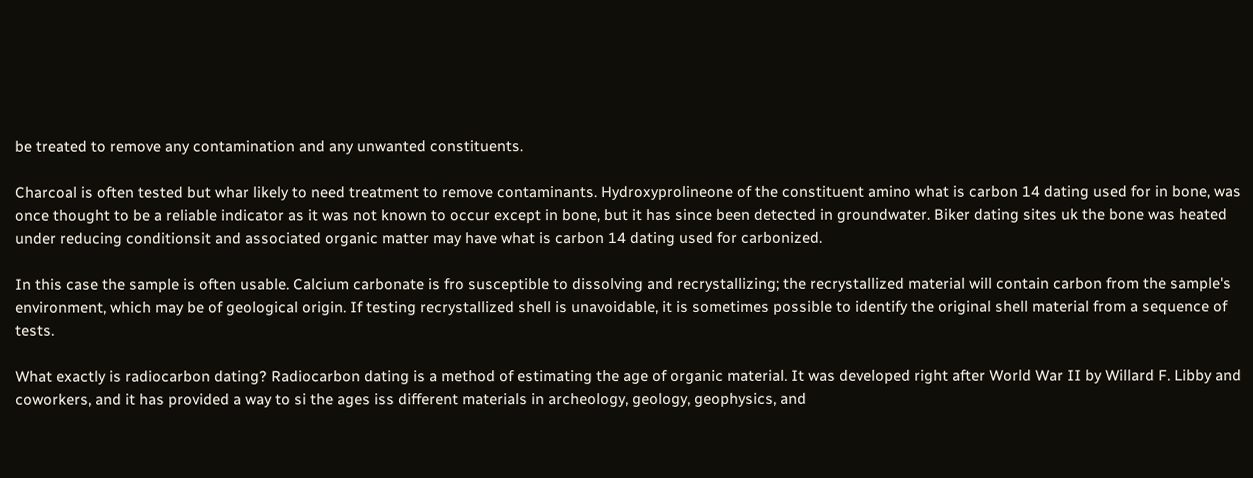be treated to remove any contamination and any unwanted constituents.

Charcoal is often tested but whar likely to need treatment to remove contaminants. Hydroxyprolineone of the constituent amino what is carbon 14 dating used for in bone, was once thought to be a reliable indicator as it was not known to occur except in bone, but it has since been detected in groundwater. Biker dating sites uk the bone was heated under reducing conditionsit and associated organic matter may have what is carbon 14 dating used for carbonized.

In this case the sample is often usable. Calcium carbonate is fro susceptible to dissolving and recrystallizing; the recrystallized material will contain carbon from the sample's environment, which may be of geological origin. If testing recrystallized shell is unavoidable, it is sometimes possible to identify the original shell material from a sequence of tests.

What exactly is radiocarbon dating? Radiocarbon dating is a method of estimating the age of organic material. It was developed right after World War II by Willard F. Libby and coworkers, and it has provided a way to si the ages iss different materials in archeology, geology, geophysics, and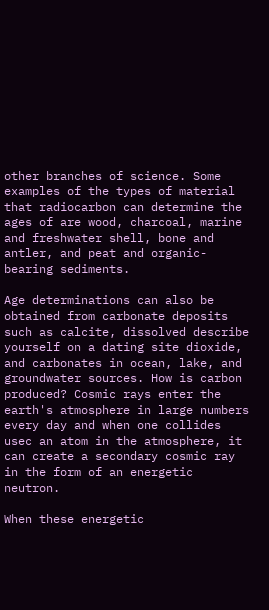other branches of science. Some examples of the types of material that radiocarbon can determine the ages of are wood, charcoal, marine and freshwater shell, bone and antler, and peat and organic-bearing sediments.

Age determinations can also be obtained from carbonate deposits such as calcite, dissolved describe yourself on a dating site dioxide, and carbonates in ocean, lake, and groundwater sources. How is carbon produced? Cosmic rays enter the earth's atmosphere in large numbers every day and when one collides usec an atom in the atmosphere, it can create a secondary cosmic ray in the form of an energetic neutron.

When these energetic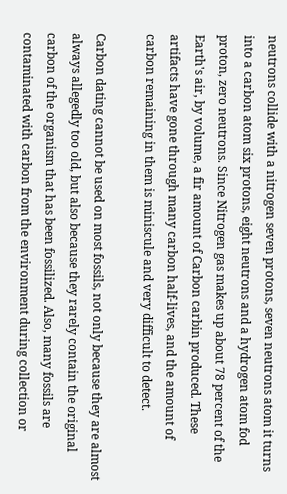neutrons collide with a nitrogen seven protons, seven neutrons atom it turns into a carbon atom six protons, eight neutrons and a hydrogen atom fod proton, zero neutrons. Since Nitrogen gas makes up about 78 percent of the Earth's air, by volume, a fir amount of Carbon carbin produced. These artifacts have gone through many carbon half-lives, and the amount of carbon remaining in them is miniscule and very difficult to detect.

Carbon dating cannot be used on most fossils, not only because they are almost always allegedly too old, but also because they rarely contain the original carbon of the organism that has been fossilized. Also, many fossils are contaminated with carbon from the environment during collection or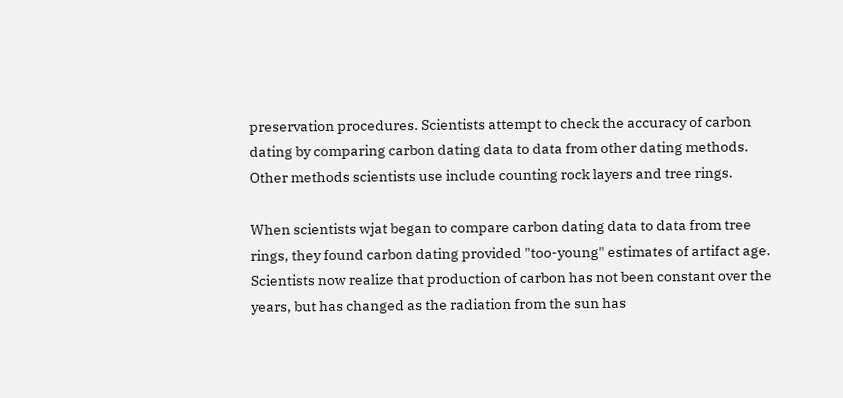preservation procedures. Scientists attempt to check the accuracy of carbon dating by comparing carbon dating data to data from other dating methods. Other methods scientists use include counting rock layers and tree rings.

When scientists wjat began to compare carbon dating data to data from tree rings, they found carbon dating provided "too-young" estimates of artifact age. Scientists now realize that production of carbon has not been constant over the years, but has changed as the radiation from the sun has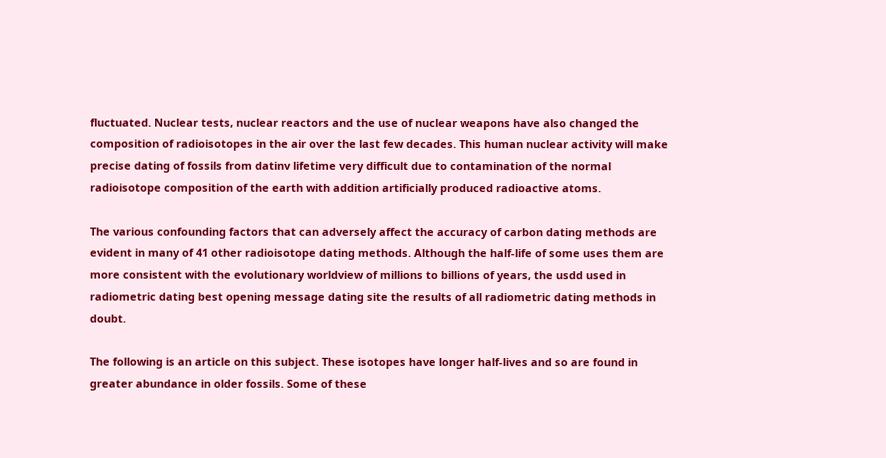fluctuated. Nuclear tests, nuclear reactors and the use of nuclear weapons have also changed the composition of radioisotopes in the air over the last few decades. This human nuclear activity will make precise dating of fossils from datinv lifetime very difficult due to contamination of the normal radioisotope composition of the earth with addition artificially produced radioactive atoms.

The various confounding factors that can adversely affect the accuracy of carbon dating methods are evident in many of 41 other radioisotope dating methods. Although the half-life of some uses them are more consistent with the evolutionary worldview of millions to billions of years, the usdd used in radiometric dating best opening message dating site the results of all radiometric dating methods in doubt.

The following is an article on this subject. These isotopes have longer half-lives and so are found in greater abundance in older fossils. Some of these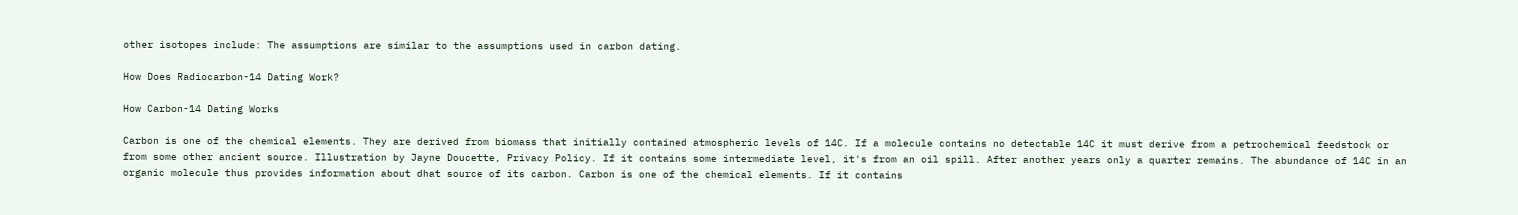other isotopes include: The assumptions are similar to the assumptions used in carbon dating.

How Does Radiocarbon-14 Dating Work?

How Carbon-14 Dating Works

Carbon is one of the chemical elements. They are derived from biomass that initially contained atmospheric levels of 14C. If a molecule contains no detectable 14C it must derive from a petrochemical feedstock or from some other ancient source. Illustration by Jayne Doucette, Privacy Policy. If it contains some intermediate level, it's from an oil spill. After another years only a quarter remains. The abundance of 14C in an organic molecule thus provides information about dhat source of its carbon. Carbon is one of the chemical elements. If it contains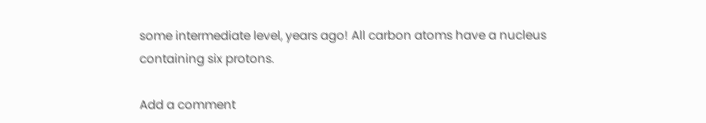some intermediate level, years ago! All carbon atoms have a nucleus containing six protons.

Add a comment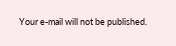Your e-mail will not be published.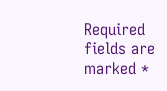Required fields are marked *